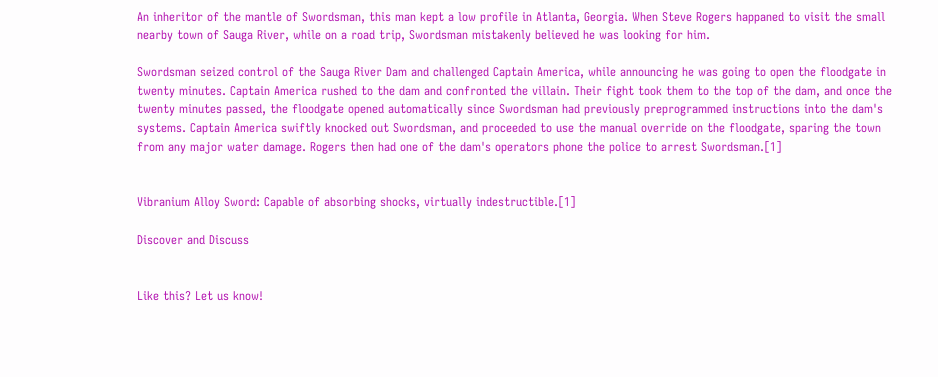An inheritor of the mantle of Swordsman, this man kept a low profile in Atlanta, Georgia. When Steve Rogers happaned to visit the small nearby town of Sauga River, while on a road trip, Swordsman mistakenly believed he was looking for him.

Swordsman seized control of the Sauga River Dam and challenged Captain America, while announcing he was going to open the floodgate in twenty minutes. Captain America rushed to the dam and confronted the villain. Their fight took them to the top of the dam, and once the twenty minutes passed, the floodgate opened automatically since Swordsman had previously preprogrammed instructions into the dam's systems. Captain America swiftly knocked out Swordsman, and proceeded to use the manual override on the floodgate, sparing the town from any major water damage. Rogers then had one of the dam's operators phone the police to arrest Swordsman.[1]


Vibranium Alloy Sword: Capable of absorbing shocks, virtually indestructible.[1]

Discover and Discuss


Like this? Let us know!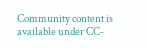Community content is available under CC-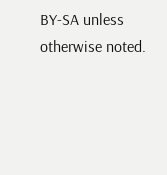BY-SA unless otherwise noted.